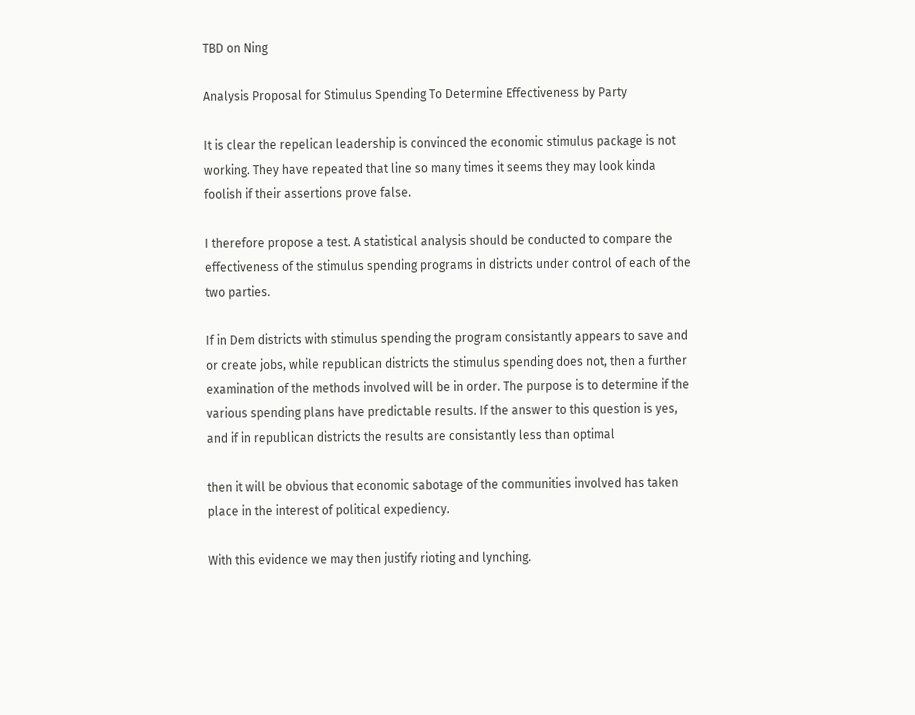TBD on Ning

Analysis Proposal for Stimulus Spending To Determine Effectiveness by Party

It is clear the repelican leadership is convinced the economic stimulus package is not working. They have repeated that line so many times it seems they may look kinda foolish if their assertions prove false.

I therefore propose a test. A statistical analysis should be conducted to compare the effectiveness of the stimulus spending programs in districts under control of each of the two parties.

If in Dem districts with stimulus spending the program consistantly appears to save and or create jobs, while republican districts the stimulus spending does not, then a further examination of the methods involved will be in order. The purpose is to determine if the various spending plans have predictable results. If the answer to this question is yes, and if in republican districts the results are consistantly less than optimal

then it will be obvious that economic sabotage of the communities involved has taken place in the interest of political expediency.

With this evidence we may then justify rioting and lynching.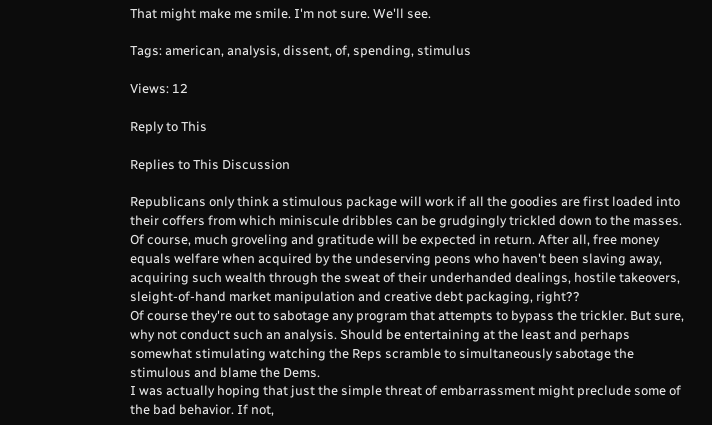That might make me smile. I'm not sure. We'll see.

Tags: american, analysis, dissent, of, spending, stimulus

Views: 12

Reply to This

Replies to This Discussion

Republicans only think a stimulous package will work if all the goodies are first loaded into their coffers from which miniscule dribbles can be grudgingly trickled down to the masses. Of course, much groveling and gratitude will be expected in return. After all, free money equals welfare when acquired by the undeserving peons who haven't been slaving away, acquiring such wealth through the sweat of their underhanded dealings, hostile takeovers, sleight-of-hand market manipulation and creative debt packaging, right??
Of course they're out to sabotage any program that attempts to bypass the trickler. But sure, why not conduct such an analysis. Should be entertaining at the least and perhaps somewhat stimulating watching the Reps scramble to simultaneously sabotage the stimulous and blame the Dems.
I was actually hoping that just the simple threat of embarrassment might preclude some of the bad behavior. If not,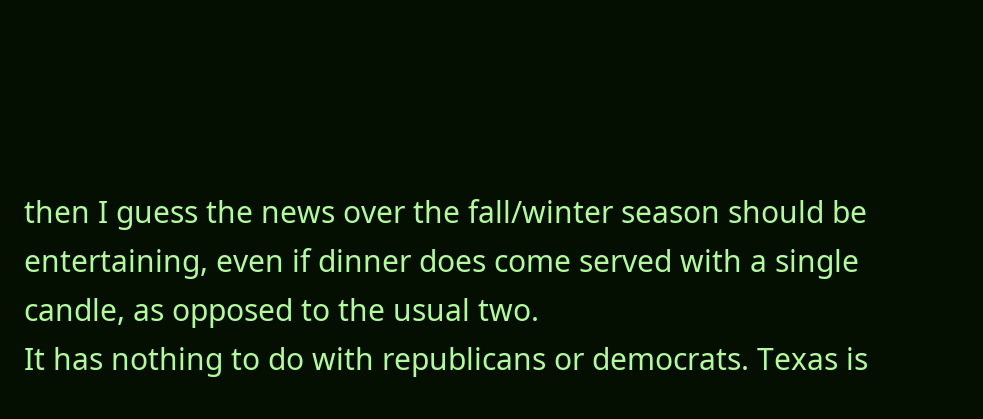then I guess the news over the fall/winter season should be entertaining, even if dinner does come served with a single candle, as opposed to the usual two.
It has nothing to do with republicans or democrats. Texas is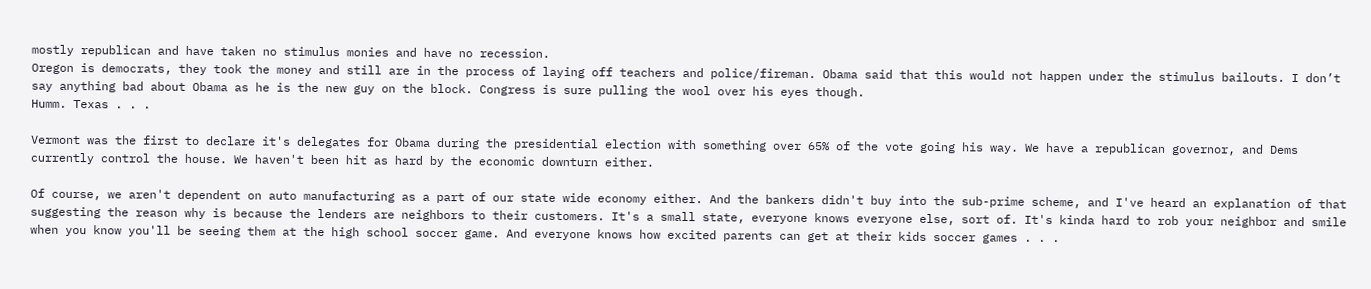mostly republican and have taken no stimulus monies and have no recession.
Oregon is democrats, they took the money and still are in the process of laying off teachers and police/fireman. Obama said that this would not happen under the stimulus bailouts. I don’t say anything bad about Obama as he is the new guy on the block. Congress is sure pulling the wool over his eyes though.
Humm. Texas . . .

Vermont was the first to declare it's delegates for Obama during the presidential election with something over 65% of the vote going his way. We have a republican governor, and Dems currently control the house. We haven't been hit as hard by the economic downturn either.

Of course, we aren't dependent on auto manufacturing as a part of our state wide economy either. And the bankers didn't buy into the sub-prime scheme, and I've heard an explanation of that suggesting the reason why is because the lenders are neighbors to their customers. It's a small state, everyone knows everyone else, sort of. It's kinda hard to rob your neighbor and smile when you know you'll be seeing them at the high school soccer game. And everyone knows how excited parents can get at their kids soccer games . . .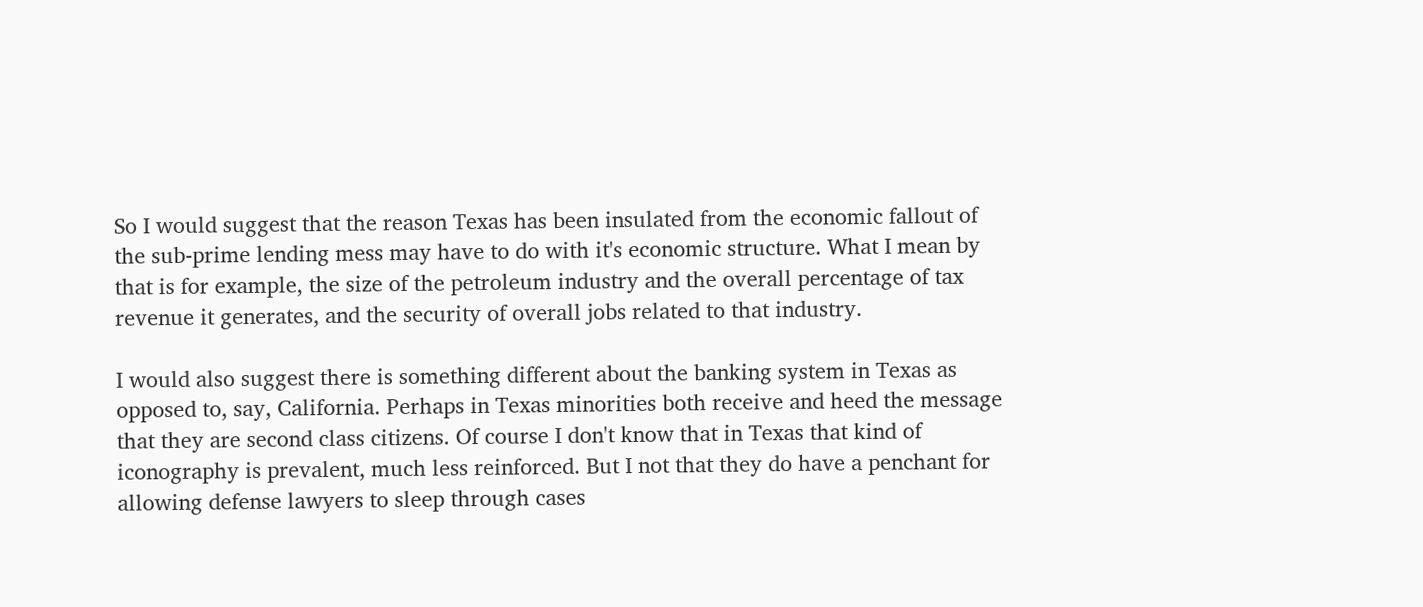So I would suggest that the reason Texas has been insulated from the economic fallout of the sub-prime lending mess may have to do with it's economic structure. What I mean by that is for example, the size of the petroleum industry and the overall percentage of tax revenue it generates, and the security of overall jobs related to that industry.

I would also suggest there is something different about the banking system in Texas as opposed to, say, California. Perhaps in Texas minorities both receive and heed the message that they are second class citizens. Of course I don't know that in Texas that kind of iconography is prevalent, much less reinforced. But I not that they do have a penchant for allowing defense lawyers to sleep through cases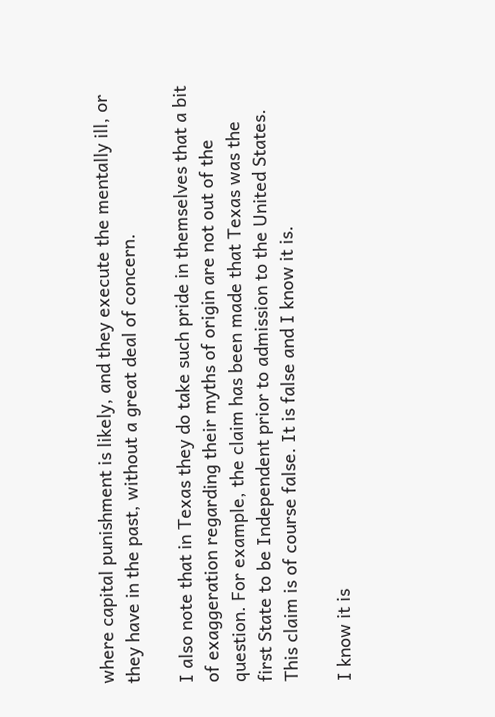where capital punishment is likely, and they execute the mentally ill, or they have in the past, without a great deal of concern.

I also note that in Texas they do take such pride in themselves that a bit of exaggeration regarding their myths of origin are not out of the question. For example, the claim has been made that Texas was the first State to be Independent prior to admission to the United States. This claim is of course false. It is false and I know it is.

I know it is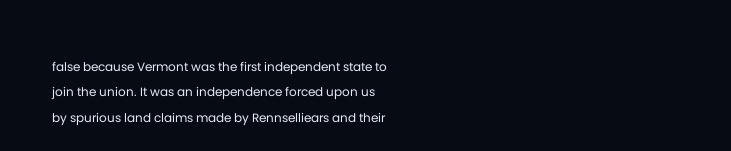false because Vermont was the first independent state to join the union. It was an independence forced upon us by spurious land claims made by Rennselliears and their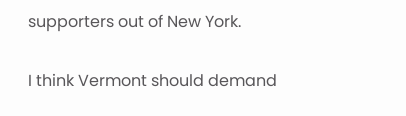supporters out of New York.

I think Vermont should demand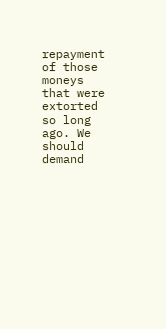repayment of those moneys that were extorted so long ago. We should demand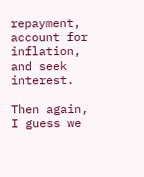repayment, account for inflation, and seek interest.

Then again, I guess we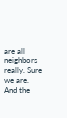are all neighbors really. Sure we are. And the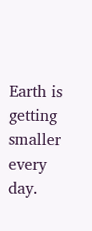Earth is getting smaller every day.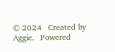© 2024   Created by Aggie.   Powered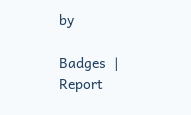by

Badges  |  Report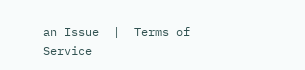an Issue  |  Terms of Service